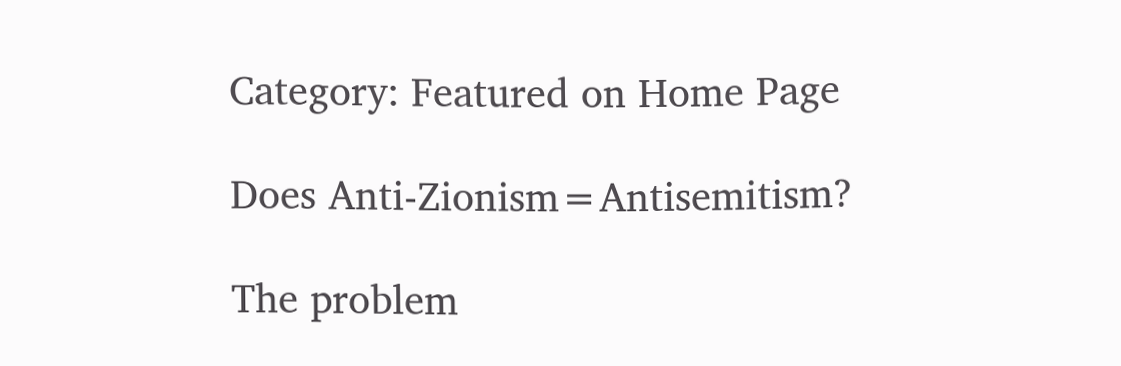Category: Featured on Home Page

Does Anti-Zionism=Antisemitism?

The problem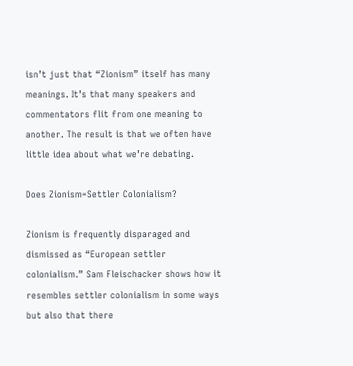isn’t just that “Zionism” itself has many meanings. It’s that many speakers and commentators flit from one meaning to another. The result is that we often have little idea about what we’re debating.

Does Zionism=Settler Colonialism?

Zionism is frequently disparaged and dismissed as “European settler colonialism.” Sam Fleischacker shows how it resembles settler colonialism in some ways but also that there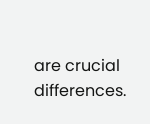are crucial differences.